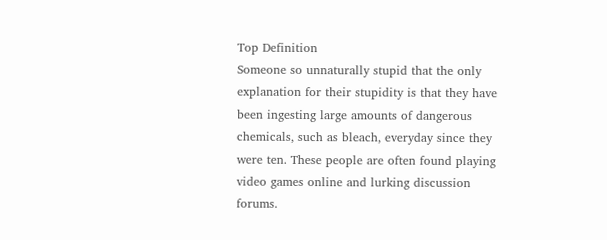Top Definition
Someone so unnaturally stupid that the only explanation for their stupidity is that they have been ingesting large amounts of dangerous chemicals, such as bleach, everyday since they were ten. These people are often found playing video games online and lurking discussion forums.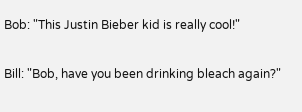Bob: "This Justin Bieber kid is really cool!"

Bill: "Bob, have you been drinking bleach again?"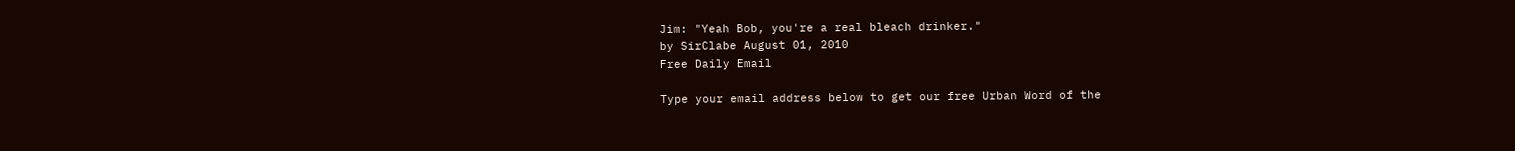Jim: "Yeah Bob, you're a real bleach drinker."
by SirClabe August 01, 2010
Free Daily Email

Type your email address below to get our free Urban Word of the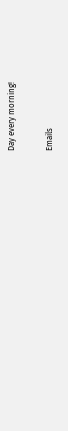Day every morning!

Emails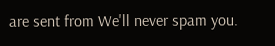are sent from We'll never spam you.